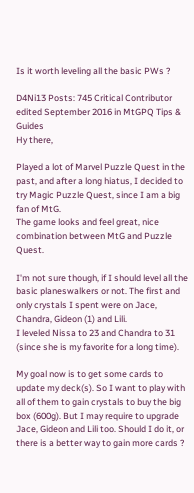Is it worth leveling all the basic PWs ?

D4Ni13 Posts: 745 Critical Contributor
edited September 2016 in MtGPQ Tips & Guides
Hy there,

Played a lot of Marvel Puzzle Quest in the past, and after a long hiatus, I decided to try Magic Puzzle Quest, since I am a big fan of MtG.
The game looks and feel great, nice combination between MtG and Puzzle Quest.

I'm not sure though, if I should level all the basic planeswalkers or not. The first and only crystals I spent were on Jace, Chandra, Gideon (1) and Lili.
I leveled Nissa to 23 and Chandra to 31 (since she is my favorite for a long time).

My goal now is to get some cards to update my deck(s). So I want to play with all of them to gain crystals to buy the big box (600g). But I may require to upgrade Jace, Gideon and Lili too. Should I do it, or there is a better way to gain more cards ?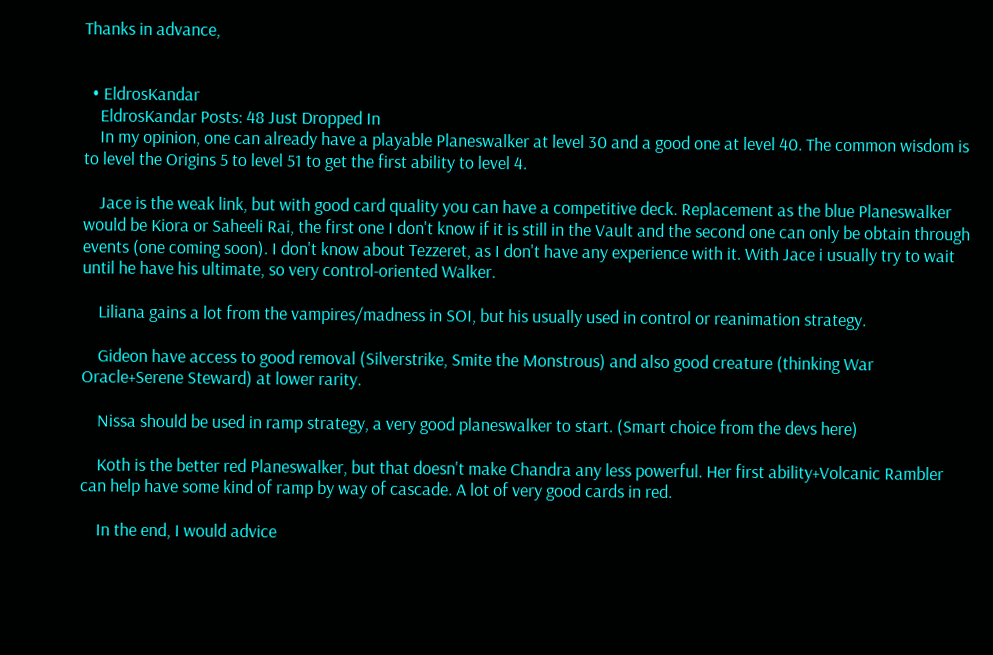Thanks in advance,


  • EldrosKandar
    EldrosKandar Posts: 48 Just Dropped In
    In my opinion, one can already have a playable Planeswalker at level 30 and a good one at level 40. The common wisdom is to level the Origins 5 to level 51 to get the first ability to level 4.

    Jace is the weak link, but with good card quality you can have a competitive deck. Replacement as the blue Planeswalker would be Kiora or Saheeli Rai, the first one I don't know if it is still in the Vault and the second one can only be obtain through events (one coming soon). I don't know about Tezzeret, as I don't have any experience with it. With Jace i usually try to wait until he have his ultimate, so very control-oriented Walker.

    Liliana gains a lot from the vampires/madness in SOI, but his usually used in control or reanimation strategy.

    Gideon have access to good removal (Silverstrike, Smite the Monstrous) and also good creature (thinking War Oracle+Serene Steward) at lower rarity.

    Nissa should be used in ramp strategy, a very good planeswalker to start. (Smart choice from the devs here)

    Koth is the better red Planeswalker, but that doesn't make Chandra any less powerful. Her first ability+Volcanic Rambler can help have some kind of ramp by way of cascade. A lot of very good cards in red.

    In the end, I would advice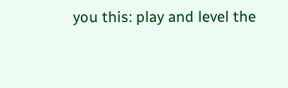you this: play and level the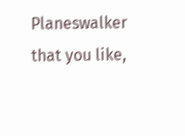Planeswalker that you like,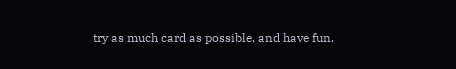try as much card as possible, and have fun.